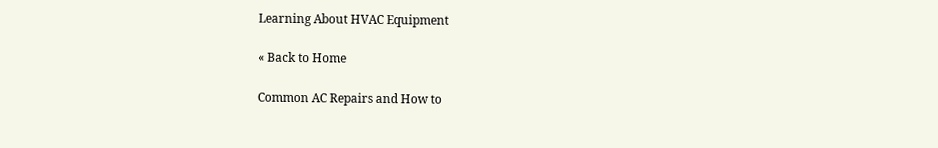Learning About HVAC Equipment

« Back to Home

Common AC Repairs and How to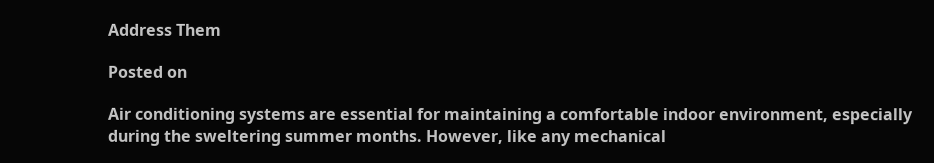Address Them

Posted on

Air conditioning systems are essential for maintaining a comfortable indoor environment, especially during the sweltering summer months. However, like any mechanical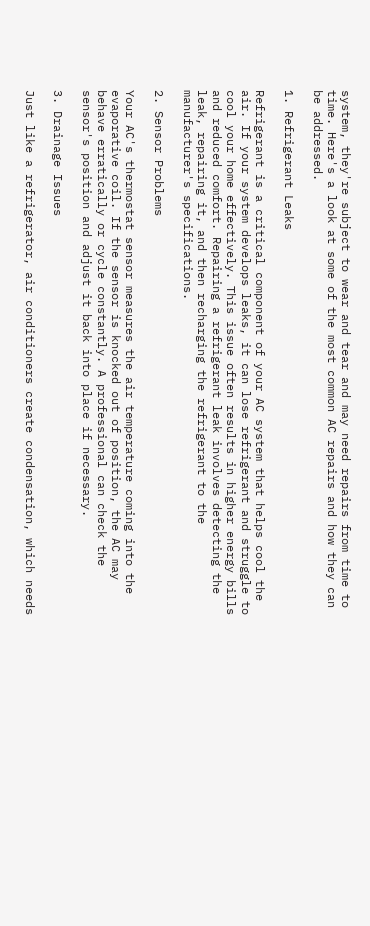system, they're subject to wear and tear and may need repairs from time to time. Here's a look at some of the most common AC repairs and how they can be addressed.

1. Refrigerant Leaks

Refrigerant is a critical component of your AC system that helps cool the air. If your system develops leaks, it can lose refrigerant and struggle to cool your home effectively. This issue often results in higher energy bills and reduced comfort. Repairing a refrigerant leak involves detecting the leak, repairing it, and then recharging the refrigerant to the manufacturer's specifications.

2. Sensor Problems

Your AC's thermostat sensor measures the air temperature coming into the evaporative coil. If the sensor is knocked out of position, the AC may behave erratically or cycle constantly. A professional can check the sensor's position and adjust it back into place if necessary.

3. Drainage Issues

Just like a refrigerator, air conditioners create condensation, which needs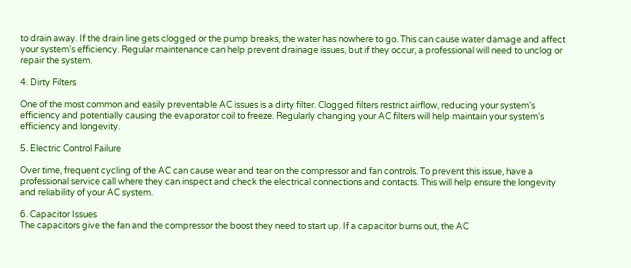to drain away. If the drain line gets clogged or the pump breaks, the water has nowhere to go. This can cause water damage and affect your system's efficiency. Regular maintenance can help prevent drainage issues, but if they occur, a professional will need to unclog or repair the system.

4. Dirty Filters

One of the most common and easily preventable AC issues is a dirty filter. Clogged filters restrict airflow, reducing your system's efficiency and potentially causing the evaporator coil to freeze. Regularly changing your AC filters will help maintain your system's efficiency and longevity.

5. Electric Control Failure

Over time, frequent cycling of the AC can cause wear and tear on the compressor and fan controls. To prevent this issue, have a professional service call where they can inspect and check the electrical connections and contacts. This will help ensure the longevity and reliability of your AC system.

6. Capacitor Issues
The capacitors give the fan and the compressor the boost they need to start up. If a capacitor burns out, the AC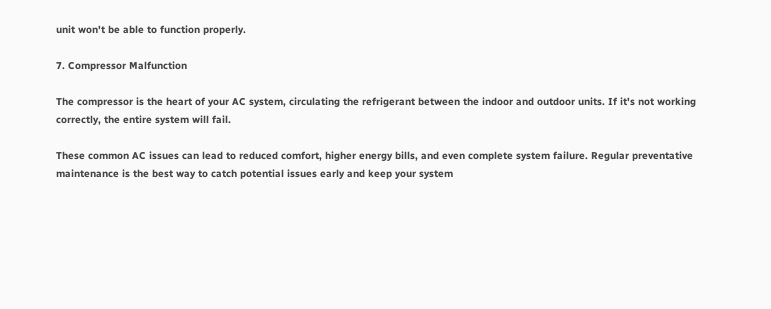unit won't be able to function properly.

7. Compressor Malfunction

The compressor is the heart of your AC system, circulating the refrigerant between the indoor and outdoor units. If it's not working correctly, the entire system will fail.

These common AC issues can lead to reduced comfort, higher energy bills, and even complete system failure. Regular preventative maintenance is the best way to catch potential issues early and keep your system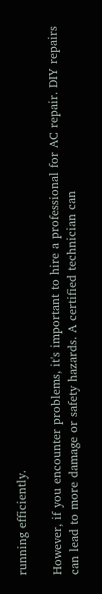running efficiently.

However, if you encounter problems, it's important to hire a professional for AC repair. DIY repairs can lead to more damage or safety hazards. A certified technician can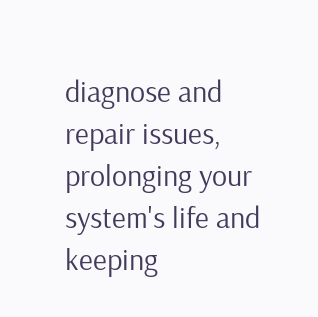diagnose and repair issues, prolonging your system's life and keeping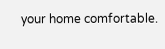your home comfortable.